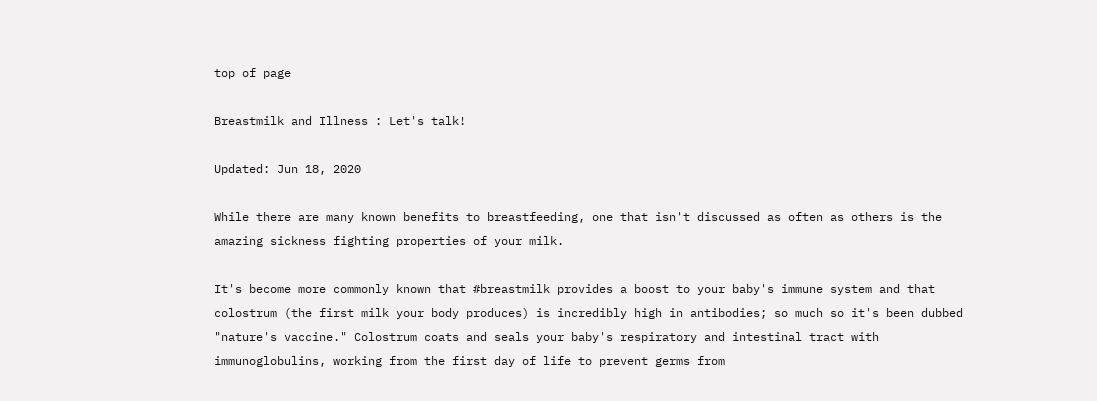top of page

Breastmilk and Illness : Let's talk!

Updated: Jun 18, 2020

While there are many known benefits to breastfeeding, one that isn't discussed as often as others is the amazing sickness fighting properties of your milk.

It's become more commonly known that #breastmilk provides a boost to your baby's immune system and that colostrum (the first milk your body produces) is incredibly high in antibodies; so much so it's been dubbed "nature's vaccine." Colostrum coats and seals your baby's respiratory and intestinal tract with immunoglobulins, working from the first day of life to prevent germs from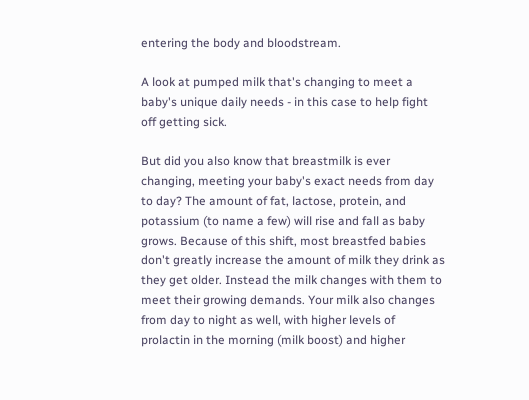entering the body and bloodstream.

A look at pumped milk that's changing to meet a baby's unique daily needs - in this case to help fight off getting sick.

But did you also know that breastmilk is ever changing, meeting your baby's exact needs from day to day? The amount of fat, lactose, protein, and potassium (to name a few) will rise and fall as baby grows. Because of this shift, most breastfed babies don't greatly increase the amount of milk they drink as they get older. Instead the milk changes with them to meet their growing demands. Your milk also changes from day to night as well, with higher levels of prolactin in the morning (milk boost) and higher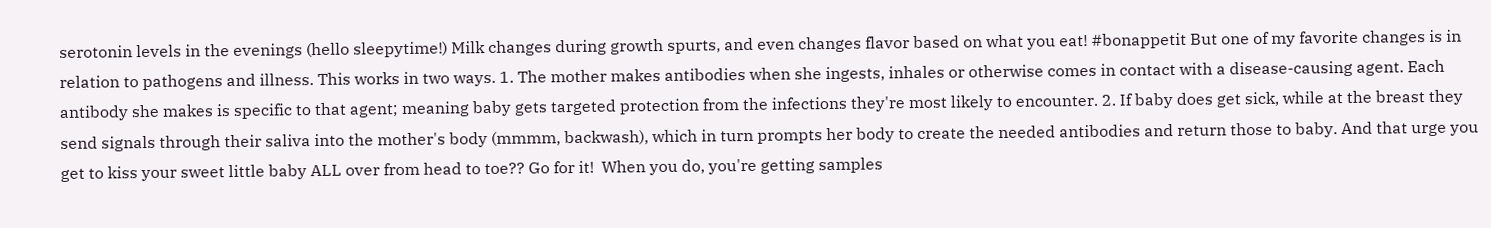serotonin levels in the evenings (hello sleepytime!) Milk changes during growth spurts, and even changes flavor based on what you eat! #bonappetit But one of my favorite changes is in relation to pathogens and illness. This works in two ways. 1. The mother makes antibodies when she ingests, inhales or otherwise comes in contact with a disease-causing agent. Each antibody she makes is specific to that agent; meaning baby gets targeted protection from the infections they're most likely to encounter. 2. If baby does get sick, while at the breast they send signals through their saliva into the mother's body (mmmm, backwash), which in turn prompts her body to create the needed antibodies and return those to baby. And that urge you get to kiss your sweet little baby ALL over from head to toe?? Go for it!  When you do, you're getting samples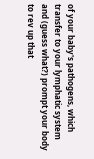of your baby's pathogens, which transfer to your lymphatic system and (guess what?) prompt your body to rev up that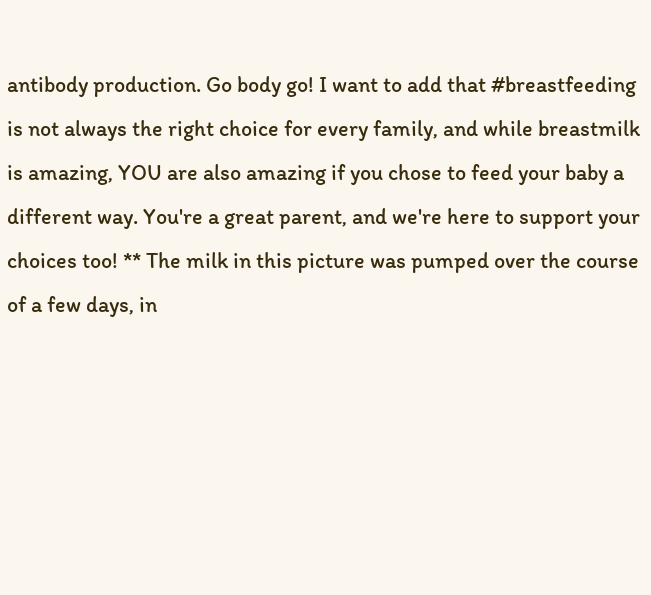antibody production. Go body go! I want to add that #breastfeeding is not always the right choice for every family, and while breastmilk is amazing, YOU are also amazing if you chose to feed your baby a different way. You're a great parent, and we're here to support your choices too! ** The milk in this picture was pumped over the course of a few days, in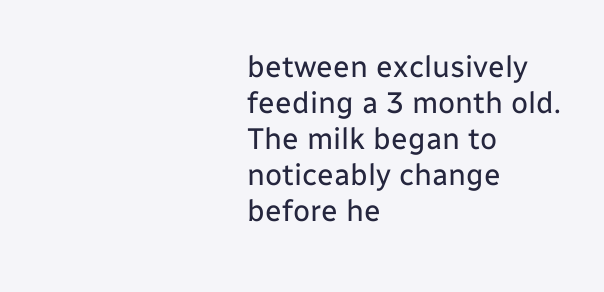between exclusively feeding a 3 month old. The milk began to noticeably change before he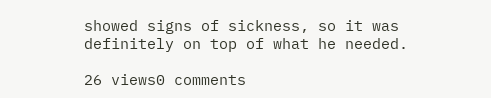showed signs of sickness, so it was definitely on top of what he needed.

26 views0 comments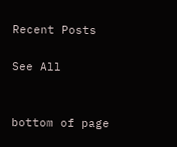Recent Posts

See All


bottom of page